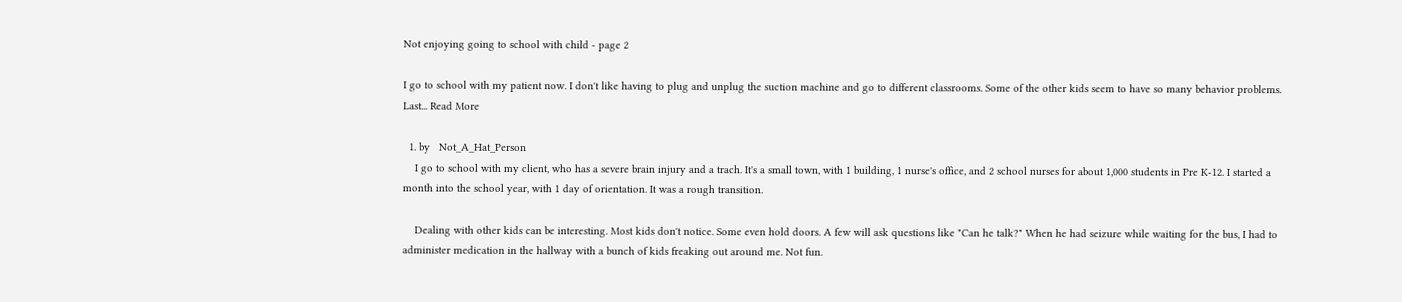Not enjoying going to school with child - page 2

I go to school with my patient now. I don't like having to plug and unplug the suction machine and go to different classrooms. Some of the other kids seem to have so many behavior problems. Last... Read More

  1. by   Not_A_Hat_Person
    I go to school with my client, who has a severe brain injury and a trach. It's a small town, with 1 building, 1 nurse's office, and 2 school nurses for about 1,000 students in Pre K-12. I started a month into the school year, with 1 day of orientation. It was a rough transition.

    Dealing with other kids can be interesting. Most kids don't notice. Some even hold doors. A few will ask questions like "Can he talk?" When he had seizure while waiting for the bus, I had to administer medication in the hallway with a bunch of kids freaking out around me. Not fun.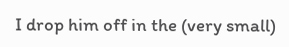I drop him off in the (very small)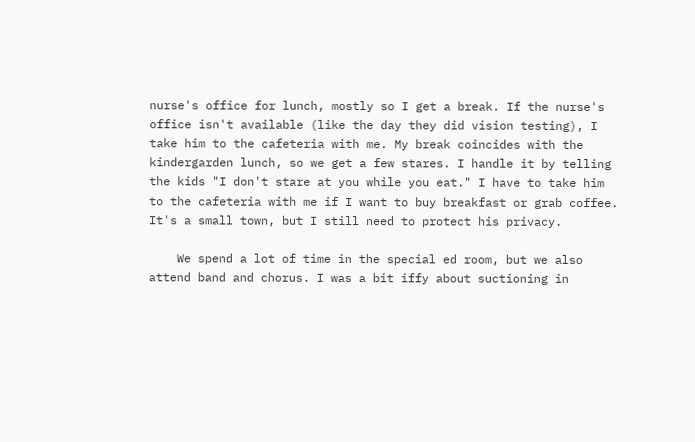nurse's office for lunch, mostly so I get a break. If the nurse's office isn't available (like the day they did vision testing), I take him to the cafeteria with me. My break coincides with the kindergarden lunch, so we get a few stares. I handle it by telling the kids "I don't stare at you while you eat." I have to take him to the cafeteria with me if I want to buy breakfast or grab coffee. It's a small town, but I still need to protect his privacy.

    We spend a lot of time in the special ed room, but we also attend band and chorus. I was a bit iffy about suctioning in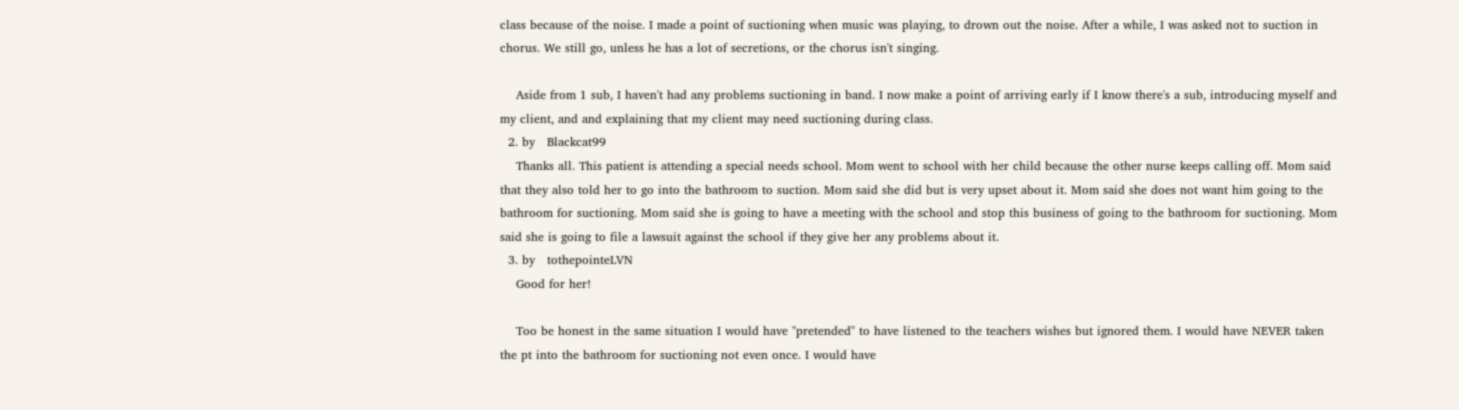class because of the noise. I made a point of suctioning when music was playing, to drown out the noise. After a while, I was asked not to suction in chorus. We still go, unless he has a lot of secretions, or the chorus isn't singing.

    Aside from 1 sub, I haven't had any problems suctioning in band. I now make a point of arriving early if I know there's a sub, introducing myself and my client, and and explaining that my client may need suctioning during class.
  2. by   Blackcat99
    Thanks all. This patient is attending a special needs school. Mom went to school with her child because the other nurse keeps calling off. Mom said that they also told her to go into the bathroom to suction. Mom said she did but is very upset about it. Mom said she does not want him going to the bathroom for suctioning. Mom said she is going to have a meeting with the school and stop this business of going to the bathroom for suctioning. Mom said she is going to file a lawsuit against the school if they give her any problems about it.
  3. by   tothepointeLVN
    Good for her!

    Too be honest in the same situation I would have "pretended" to have listened to the teachers wishes but ignored them. I would have NEVER taken the pt into the bathroom for suctioning not even once. I would have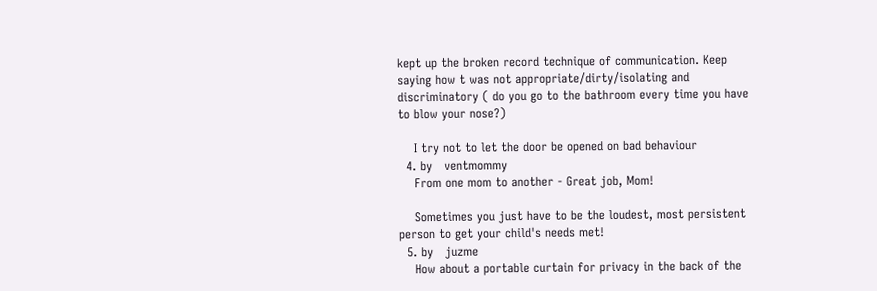kept up the broken record technique of communication. Keep saying how t was not appropriate/dirty/isolating and discriminatory ( do you go to the bathroom every time you have to blow your nose?)

    I try not to let the door be opened on bad behaviour
  4. by   ventmommy
    From one mom to another - Great job, Mom!

    Sometimes you just have to be the loudest, most persistent person to get your child's needs met!
  5. by   juzme
    How about a portable curtain for privacy in the back of the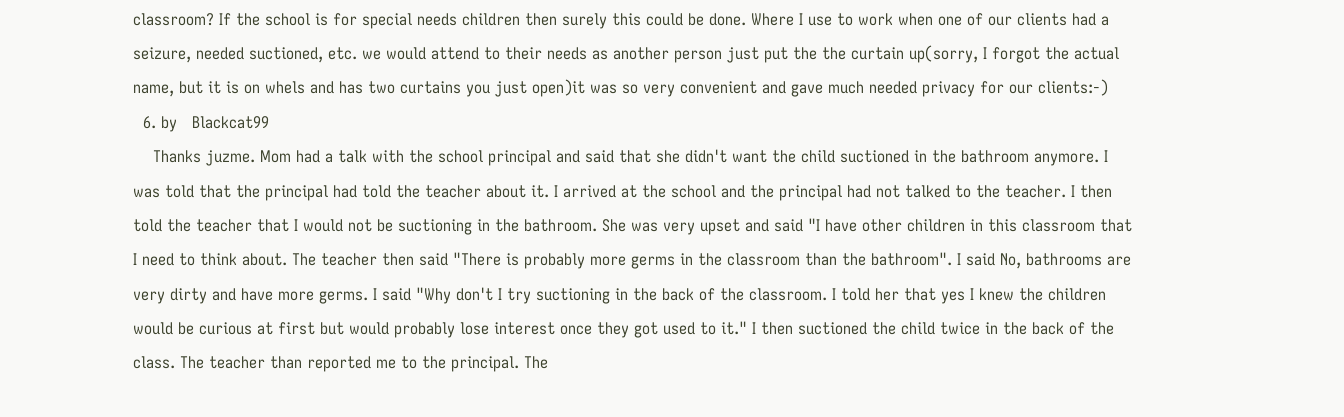classroom? If the school is for special needs children then surely this could be done. Where I use to work when one of our clients had a seizure, needed suctioned, etc. we would attend to their needs as another person just put the the curtain up(sorry, I forgot the actual name, but it is on whels and has two curtains you just open)it was so very convenient and gave much needed privacy for our clients:-)
  6. by   Blackcat99
    Thanks juzme. Mom had a talk with the school principal and said that she didn't want the child suctioned in the bathroom anymore. I was told that the principal had told the teacher about it. I arrived at the school and the principal had not talked to the teacher. I then told the teacher that I would not be suctioning in the bathroom. She was very upset and said "I have other children in this classroom that I need to think about. The teacher then said "There is probably more germs in the classroom than the bathroom". I said No, bathrooms are very dirty and have more germs. I said "Why don't I try suctioning in the back of the classroom. I told her that yes I knew the children would be curious at first but would probably lose interest once they got used to it." I then suctioned the child twice in the back of the class. The teacher than reported me to the principal. The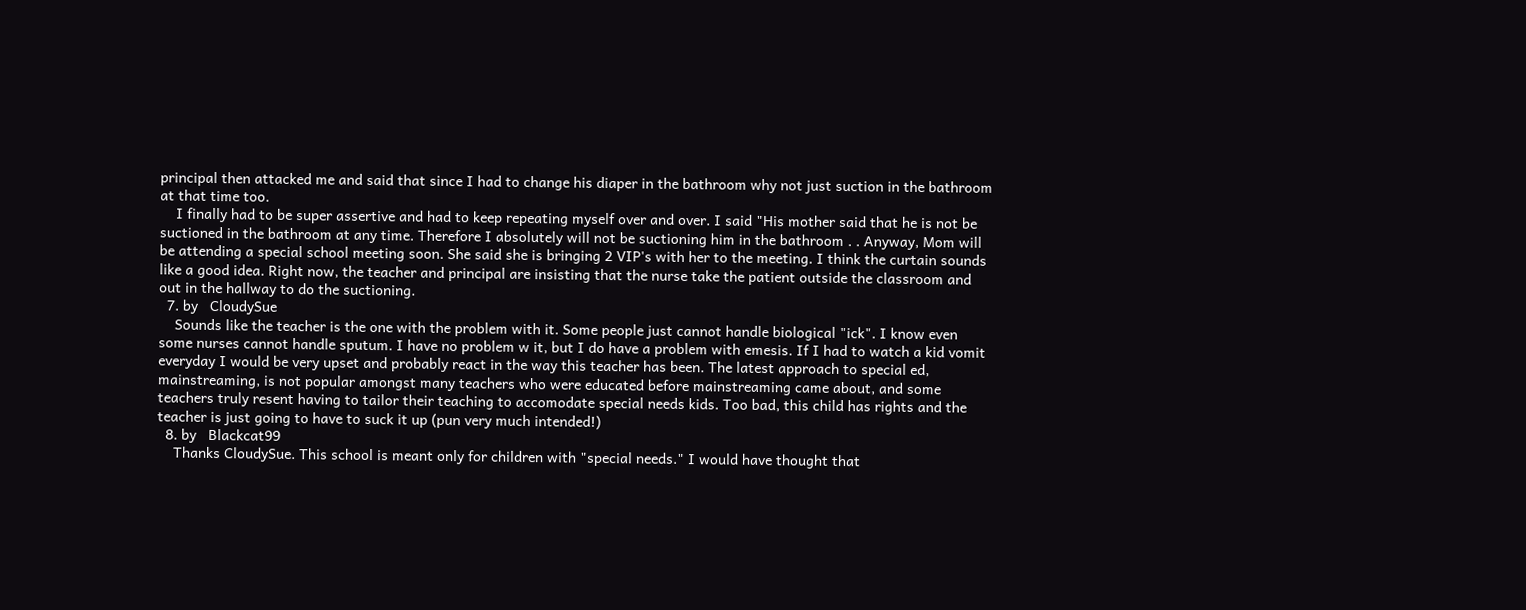principal then attacked me and said that since I had to change his diaper in the bathroom why not just suction in the bathroom at that time too.
    I finally had to be super assertive and had to keep repeating myself over and over. I said "His mother said that he is not be suctioned in the bathroom at any time. Therefore I absolutely will not be suctioning him in the bathroom . . Anyway, Mom will be attending a special school meeting soon. She said she is bringing 2 VIP's with her to the meeting. I think the curtain sounds like a good idea. Right now, the teacher and principal are insisting that the nurse take the patient outside the classroom and out in the hallway to do the suctioning.
  7. by   CloudySue
    Sounds like the teacher is the one with the problem with it. Some people just cannot handle biological "ick". I know even some nurses cannot handle sputum. I have no problem w it, but I do have a problem with emesis. If I had to watch a kid vomit everyday I would be very upset and probably react in the way this teacher has been. The latest approach to special ed, mainstreaming, is not popular amongst many teachers who were educated before mainstreaming came about, and some teachers truly resent having to tailor their teaching to accomodate special needs kids. Too bad, this child has rights and the teacher is just going to have to suck it up (pun very much intended!)
  8. by   Blackcat99
    Thanks CloudySue. This school is meant only for children with "special needs." I would have thought that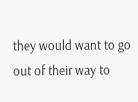they would want to go out of their way to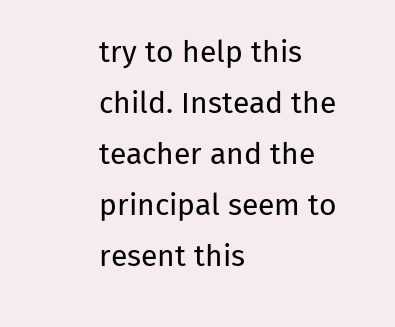try to help this child. Instead the teacher and the principal seem to resent this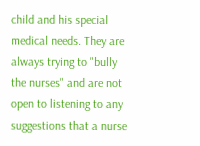child and his special medical needs. They are always trying to "bully the nurses" and are not open to listening to any suggestions that a nurse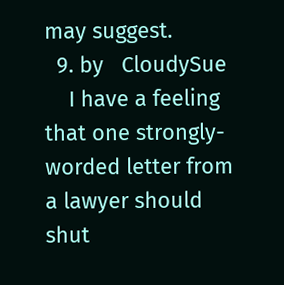may suggest.
  9. by   CloudySue
    I have a feeling that one strongly-worded letter from a lawyer should shut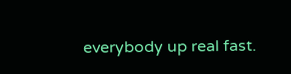everybody up real fast.